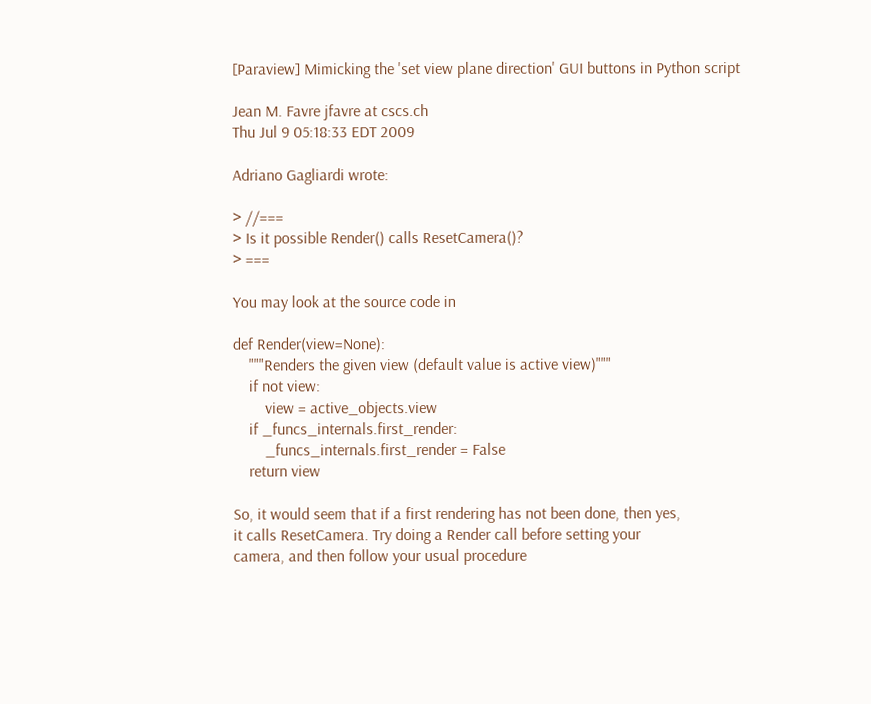[Paraview] Mimicking the 'set view plane direction' GUI buttons in Python script

Jean M. Favre jfavre at cscs.ch
Thu Jul 9 05:18:33 EDT 2009

Adriano Gagliardi wrote:

> //===
> Is it possible Render() calls ResetCamera()?
> ===

You may look at the source code in

def Render(view=None):
    """Renders the given view (default value is active view)"""
    if not view:
        view = active_objects.view
    if _funcs_internals.first_render:
        _funcs_internals.first_render = False
    return view

So, it would seem that if a first rendering has not been done, then yes,
it calls ResetCamera. Try doing a Render call before setting your
camera, and then follow your usual procedure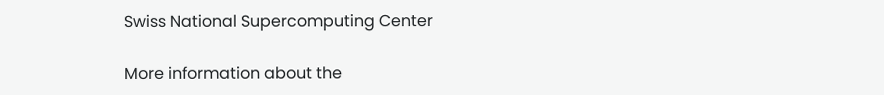Swiss National Supercomputing Center

More information about the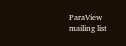ParaView mailing list